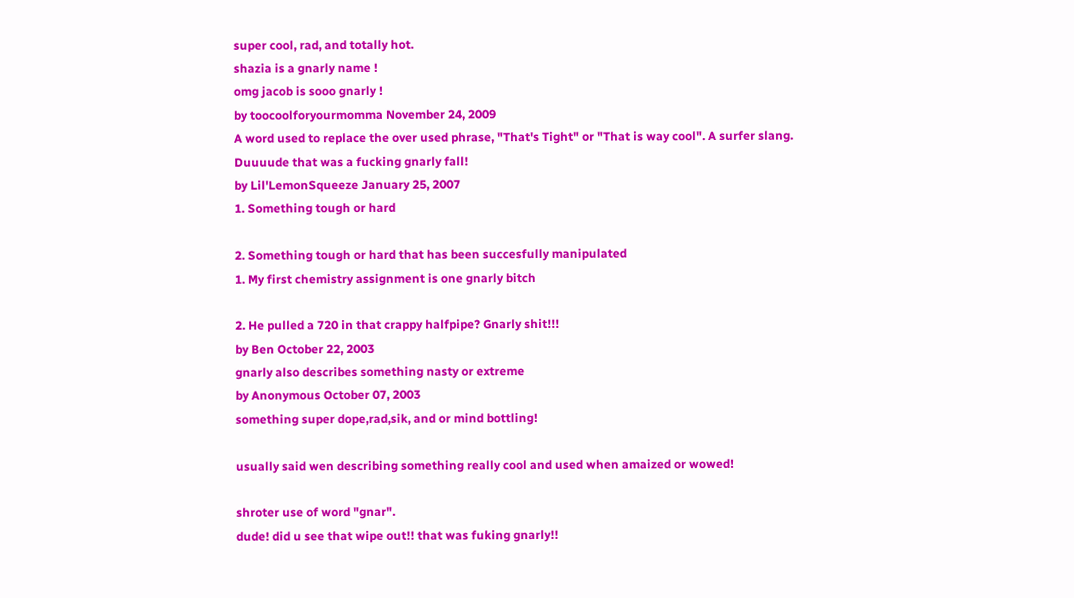super cool, rad, and totally hot.
shazia is a gnarly name !
omg jacob is sooo gnarly !
by toocoolforyourmomma November 24, 2009
A word used to replace the over used phrase, "That's Tight" or "That is way cool". A surfer slang.
Duuuude that was a fucking gnarly fall!
by Lil'LemonSqueeze January 25, 2007
1. Something tough or hard

2. Something tough or hard that has been succesfully manipulated
1. My first chemistry assignment is one gnarly bitch

2. He pulled a 720 in that crappy halfpipe? Gnarly shit!!!
by Ben October 22, 2003
gnarly also describes something nasty or extreme
by Anonymous October 07, 2003
something super dope,rad,sik, and or mind bottling!

usually said wen describing something really cool and used when amaized or wowed!

shroter use of word "gnar".
dude! did u see that wipe out!! that was fuking gnarly!!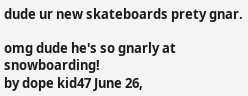dude ur new skateboards prety gnar.

omg dude he's so gnarly at snowboarding!
by dope kid47 June 26,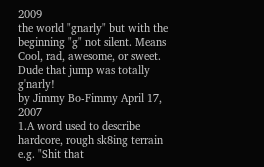2009
the world "gnarly" but with the beginning "g" not silent. Means Cool, rad, awesome, or sweet.
Dude that jump was totally g'narly!
by Jimmy Bo-Fimmy April 17, 2007
1.A word used to describe hardcore, rough sk8ing terrain e.g. "Shit that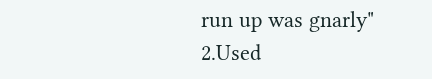run up was gnarly"
2.Used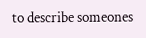to describe someones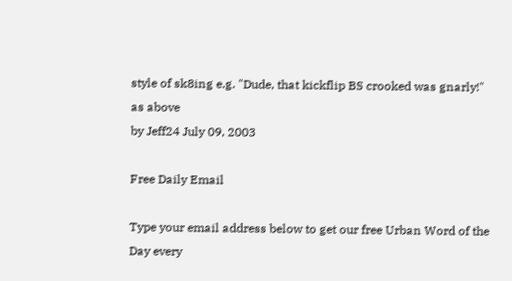style of sk8ing e.g. "Dude, that kickflip BS crooked was gnarly!"
as above
by Jeff24 July 09, 2003

Free Daily Email

Type your email address below to get our free Urban Word of the Day every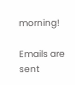morning!

Emails are sent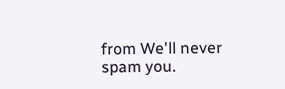from We'll never spam you.